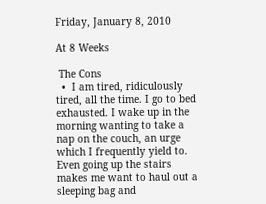Friday, January 8, 2010

At 8 Weeks

 The Cons
  •  I am tired, ridiculously tired, all the time. I go to bed exhausted. I wake up in the morning wanting to take a nap on the couch, an urge which I frequently yield to.  Even going up the stairs makes me want to haul out a sleeping bag and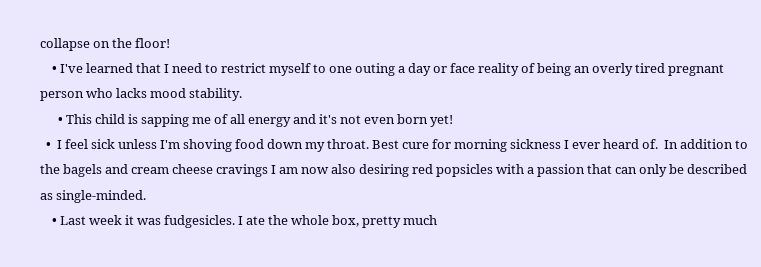collapse on the floor!
    • I've learned that I need to restrict myself to one outing a day or face reality of being an overly tired pregnant person who lacks mood stability.
      • This child is sapping me of all energy and it's not even born yet!
  •  I feel sick unless I'm shoving food down my throat. Best cure for morning sickness I ever heard of.  In addition to the bagels and cream cheese cravings I am now also desiring red popsicles with a passion that can only be described as single-minded.
    • Last week it was fudgesicles. I ate the whole box, pretty much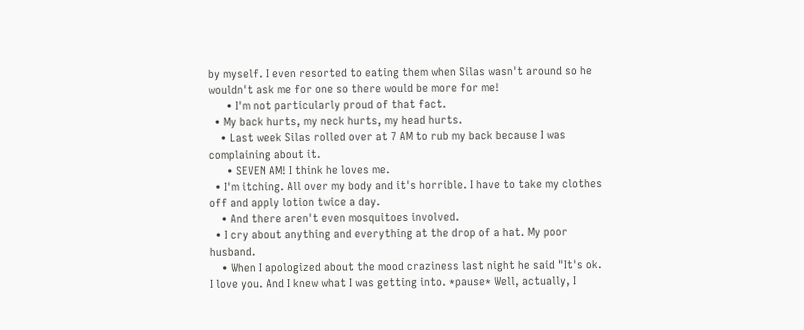by myself. I even resorted to eating them when Silas wasn't around so he wouldn't ask me for one so there would be more for me!
      • I'm not particularly proud of that fact.
  • My back hurts, my neck hurts, my head hurts.
    • Last week Silas rolled over at 7 AM to rub my back because I was complaining about it.
      • SEVEN AM! I think he loves me.
  • I'm itching. All over my body and it's horrible. I have to take my clothes off and apply lotion twice a day.
    • And there aren't even mosquitoes involved.
  • I cry about anything and everything at the drop of a hat. My poor husband.
    • When I apologized about the mood craziness last night he said "It's ok. I love you. And I knew what I was getting into. *pause* Well, actually, I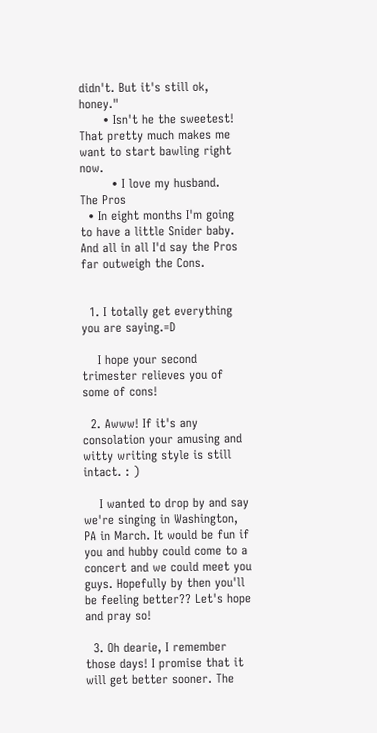didn't. But it's still ok, honey."
      • Isn't he the sweetest! That pretty much makes me want to start bawling right now.
        • I love my husband.
The Pros
  • In eight months I'm going to have a little Snider baby.
And all in all I'd say the Pros far outweigh the Cons.


  1. I totally get everything you are saying.=D

    I hope your second trimester relieves you of some of cons!

  2. Awww! If it's any consolation your amusing and witty writing style is still intact. : )

    I wanted to drop by and say we're singing in Washington, PA in March. It would be fun if you and hubby could come to a concert and we could meet you guys. Hopefully by then you'll be feeling better?? Let's hope and pray so!

  3. Oh dearie, I remember those days! I promise that it will get better sooner. The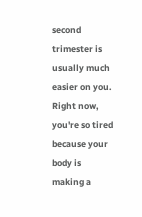second trimester is usually much easier on you. Right now, you're so tired because your body is making a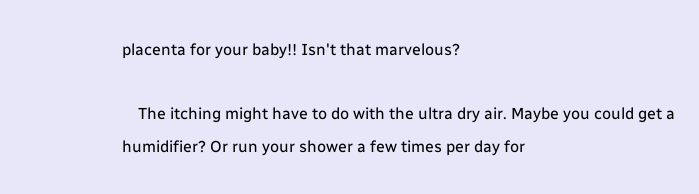placenta for your baby!! Isn't that marvelous?

    The itching might have to do with the ultra dry air. Maybe you could get a humidifier? Or run your shower a few times per day for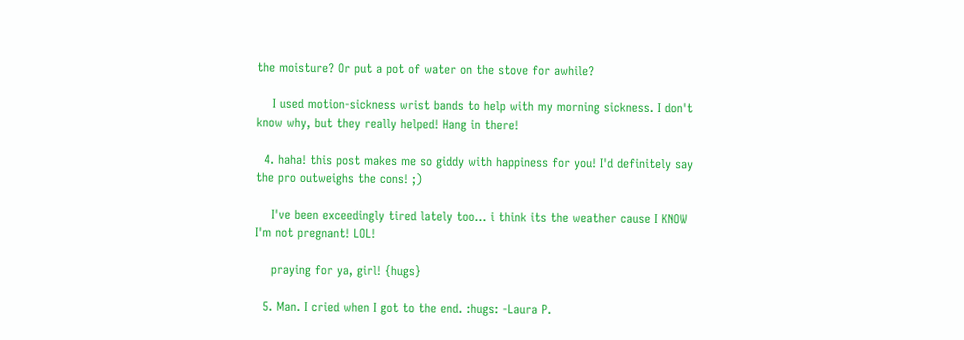the moisture? Or put a pot of water on the stove for awhile?

    I used motion-sickness wrist bands to help with my morning sickness. I don't know why, but they really helped! Hang in there!

  4. haha! this post makes me so giddy with happiness for you! I'd definitely say the pro outweighs the cons! ;)

    I've been exceedingly tired lately too... i think its the weather cause I KNOW I'm not pregnant! LOL!

    praying for ya, girl! {hugs}

  5. Man. I cried when I got to the end. :hugs: -Laura P.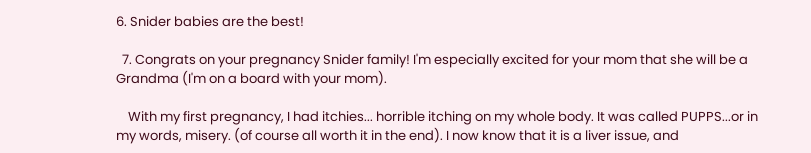6. Snider babies are the best!

  7. Congrats on your pregnancy Snider family! I'm especially excited for your mom that she will be a Grandma (I'm on a board with your mom).

    With my first pregnancy, I had itchies... horrible itching on my whole body. It was called PUPPS...or in my words, misery. (of course all worth it in the end). I now know that it is a liver issue, and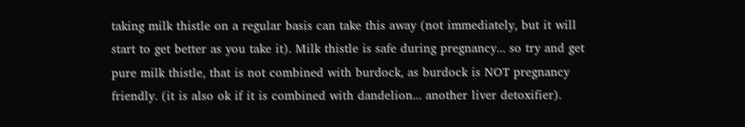taking milk thistle on a regular basis can take this away (not immediately, but it will start to get better as you take it). Milk thistle is safe during pregnancy... so try and get pure milk thistle, that is not combined with burdock, as burdock is NOT pregnancy friendly. (it is also ok if it is combined with dandelion... another liver detoxifier).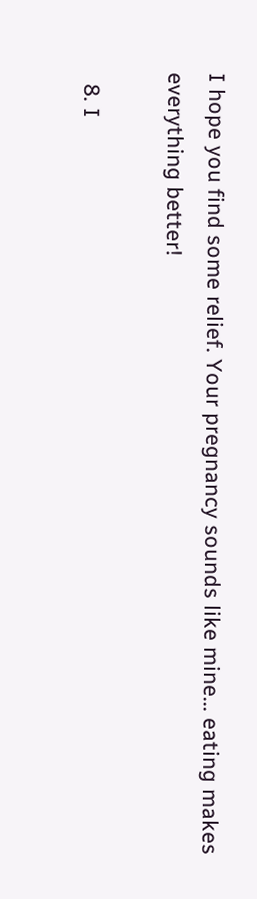I hope you find some relief. Your pregnancy sounds like mine... eating makes everything better!

  8. I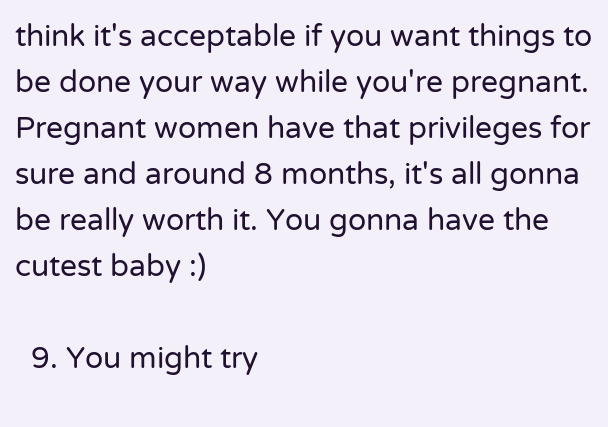think it's acceptable if you want things to be done your way while you're pregnant. Pregnant women have that privileges for sure and around 8 months, it's all gonna be really worth it. You gonna have the cutest baby :)

  9. You might try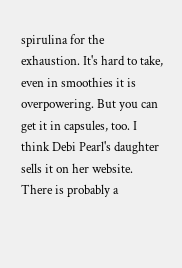spirulina for the exhaustion. It's hard to take, even in smoothies it is overpowering. But you can get it in capsules, too. I think Debi Pearl's daughter sells it on her website. There is probably a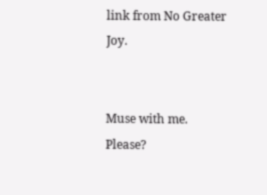link from No Greater Joy.


Muse with me. Please?